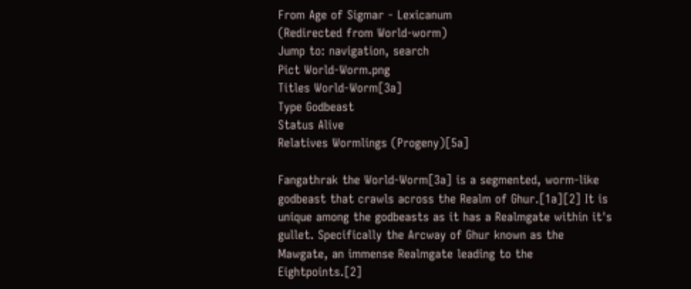From Age of Sigmar - Lexicanum
(Redirected from World-worm)
Jump to: navigation, search
Pict World-Worm.png
Titles World-Worm[3a]
Type Godbeast
Status Alive
Relatives Wormlings (Progeny)[5a]

Fangathrak the World-Worm[3a] is a segmented, worm-like godbeast that crawls across the Realm of Ghur.[1a][2] It is unique among the godbeasts as it has a Realmgate within it's gullet. Specifically the Arcway of Ghur known as the Mawgate, an immense Realmgate leading to the Eightpoints.[2]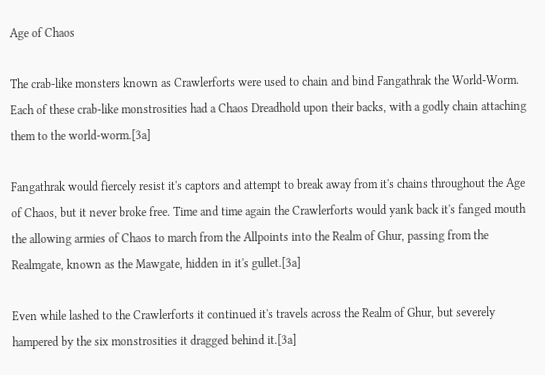Age of Chaos

The crab-like monsters known as Crawlerforts were used to chain and bind Fangathrak the World-Worm. Each of these crab-like monstrosities had a Chaos Dreadhold upon their backs, with a godly chain attaching them to the world-worm.[3a]

Fangathrak would fiercely resist it's captors and attempt to break away from it's chains throughout the Age of Chaos, but it never broke free. Time and time again the Crawlerforts would yank back it's fanged mouth the allowing armies of Chaos to march from the Allpoints into the Realm of Ghur, passing from the Realmgate, known as the Mawgate, hidden in it's gullet.[3a]

Even while lashed to the Crawlerforts it continued it's travels across the Realm of Ghur, but severely hampered by the six monstrosities it dragged behind it.[3a]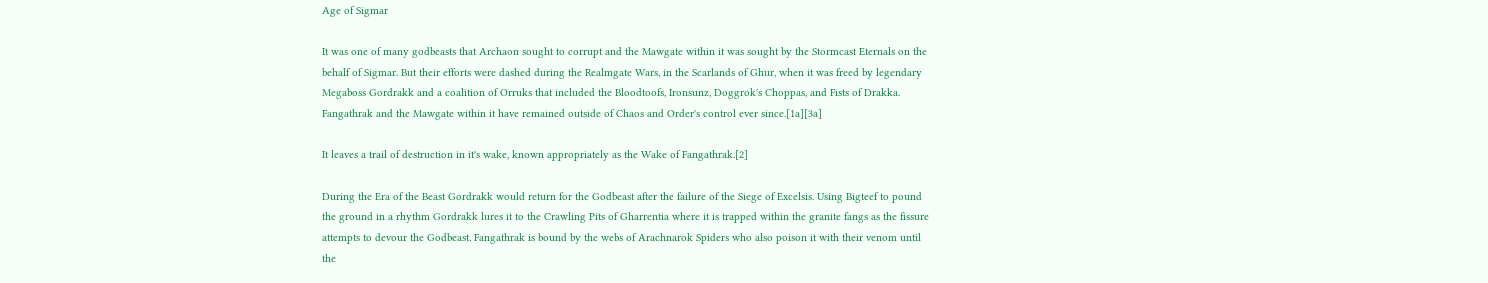Age of Sigmar

It was one of many godbeasts that Archaon sought to corrupt and the Mawgate within it was sought by the Stormcast Eternals on the behalf of Sigmar. But their efforts were dashed during the Realmgate Wars, in the Scarlands of Ghur, when it was freed by legendary Megaboss Gordrakk and a coalition of Orruks that included the Bloodtoofs, Ironsunz, Doggrok's Choppas, and Fists of Drakka. Fangathrak and the Mawgate within it have remained outside of Chaos and Order's control ever since.[1a][3a]

It leaves a trail of destruction in it's wake, known appropriately as the Wake of Fangathrak.[2]

During the Era of the Beast Gordrakk would return for the Godbeast after the failure of the Siege of Excelsis. Using Bigteef to pound the ground in a rhythm Gordrakk lures it to the Crawling Pits of Gharrentia where it is trapped within the granite fangs as the fissure attempts to devour the Godbeast. Fangathrak is bound by the webs of Arachnarok Spiders who also poison it with their venom until the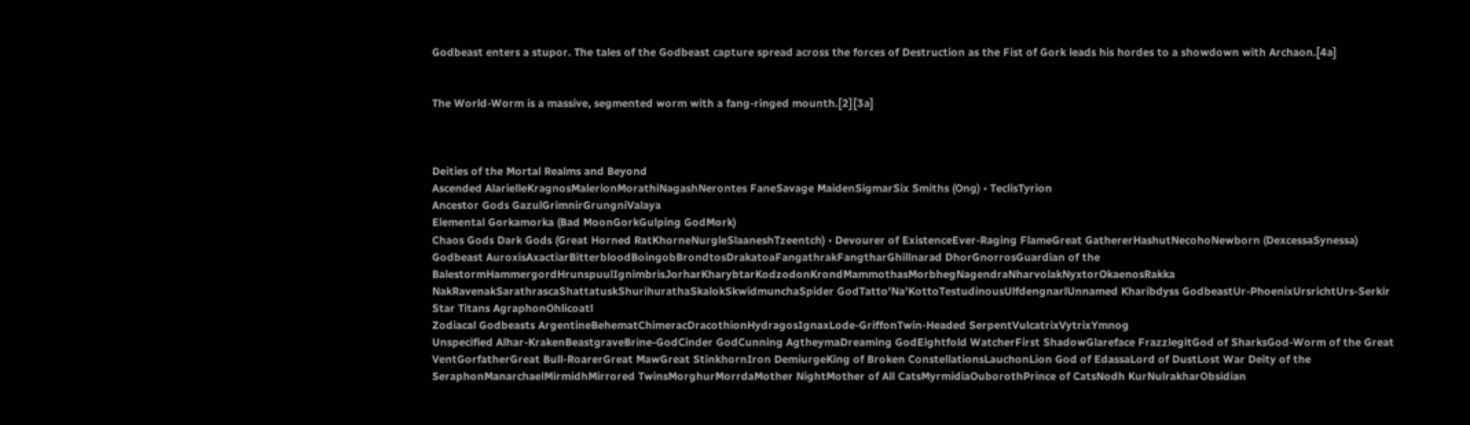Godbeast enters a stupor. The tales of the Godbeast capture spread across the forces of Destruction as the Fist of Gork leads his hordes to a showdown with Archaon.[4a]


The World-Worm is a massive, segmented worm with a fang-ringed mounth.[2][3a]



Deities of the Mortal Realms and Beyond
Ascended AlarielleKragnosMalerionMorathiNagashNerontes FaneSavage MaidenSigmarSix Smiths (Ong) • TeclisTyrion
Ancestor Gods GazulGrimnirGrungniValaya
Elemental Gorkamorka (Bad MoonGorkGulping GodMork)
Chaos Gods Dark Gods (Great Horned RatKhorneNurgleSlaaneshTzeentch) • Devourer of ExistenceEver-Raging FlameGreat GathererHashutNecohoNewborn (DexcessaSynessa)
Godbeast AuroxisAxactiarBitterbloodBoingobBrondtosDrakatoaFangathrakFangtharGhillnarad DhorGnorrosGuardian of the BalestormHammergordHrunspuulIgnimbrisJorharKharybtarKodzodonKrondMammothasMorbhegNagendraNharvolakNyxtorOkaenosRakka NakRavenakSarathrascaShattatuskShurihurathaSkalokSkwidmunchaSpider GodTatto'Na'KottoTestudinousUlfdengnarlUnnamed Kharibdyss GodbeastUr-PhoenixUrsrichtUrs-Serkir
Star Titans AgraphonOhlicoatl
Zodiacal Godbeasts ArgentineBehematChimeracDracothionHydragosIgnaxLode-GriffonTwin-Headed SerpentVulcatrixVytrixYmnog
Unspecified Alhar-KrakenBeastgraveBrine-GodCinder GodCunning AgtheymaDreaming GodEightfold WatcherFirst ShadowGlareface FrazzlegitGod of SharksGod-Worm of the Great VentGorfatherGreat Bull-RoarerGreat MawGreat StinkhornIron DemiurgeKing of Broken ConstellationsLauchonLion God of EdassaLord of DustLost War Deity of the SeraphonManarchaelMirmidhMirrored TwinsMorghurMorrdaMother NightMother of All CatsMyrmidiaOuborothPrince of CatsNodh KurNulrakharObsidian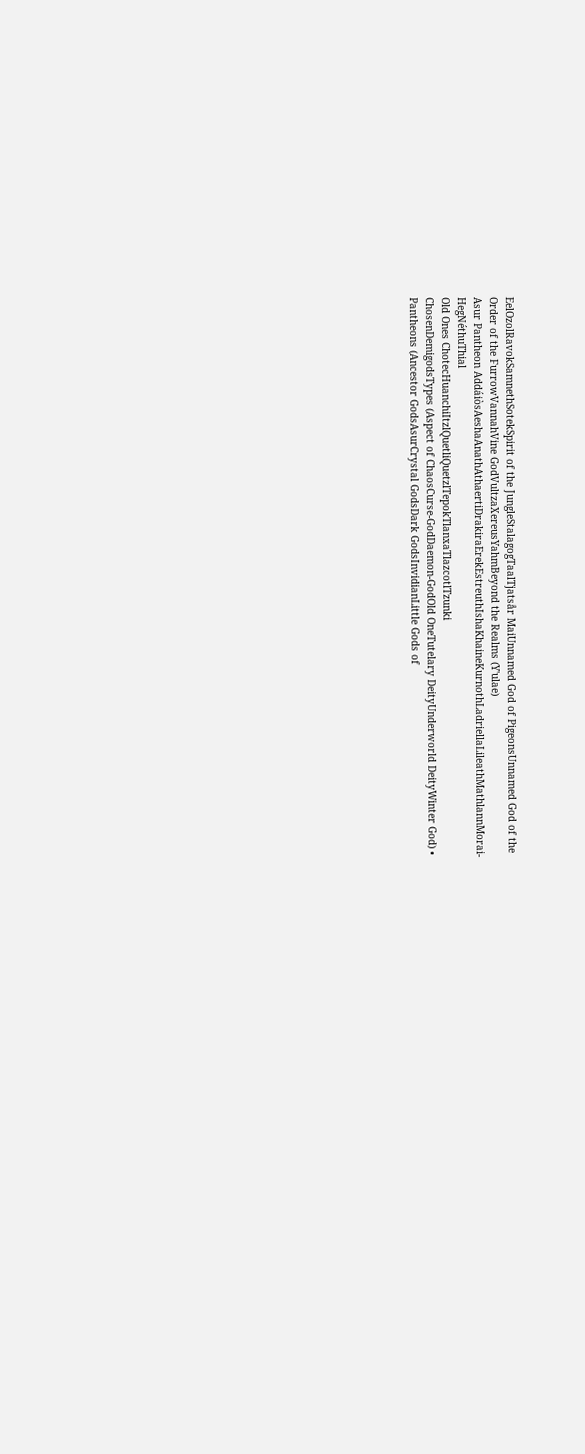EelOzolRavokSamnethSotekSpirit of the JungleStalagogTaalTjatsår MaiUnnamed God of PigeonsUnnamed God of the Order of the FurrowVannahVine GodVultzaXereusYahmBeyond the Realms (Y'ulae)
Asur Pantheon AddáiòsAeshaAnathAthaertiDrakiraErekEstreuthIshaKhaineKurnothLadriellaLileathMathlannMorai-HegNéthuThial
Old Ones ChotecHuanchiItzlQuetliQuetzlTepokTlanxaTlazcotlTzunki
ChosenDemigodsTypes (Aspect of ChaosCurse-GodDaemon-GodOld OneTutelary DeityUnderworld DeityWinter God) • Pantheons (Ancestor GodsAsurCrystal GodsDark GodsInvidianLittle Gods of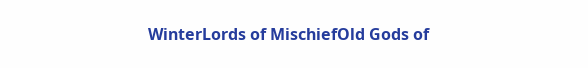WinterLords of MischiefOld Gods of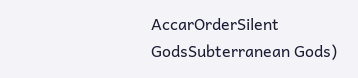AccarOrderSilent GodsSubterranean Gods)